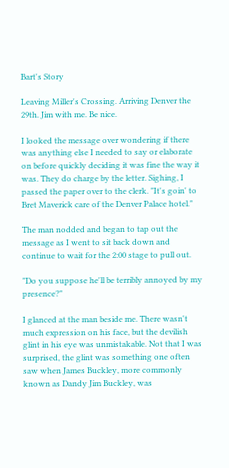Bart's Story

Leaving Miller's Crossing. Arriving Denver the 29th. Jim with me. Be nice.

I looked the message over wondering if there was anything else I needed to say or elaborate on before quickly deciding it was fine the way it was. They do charge by the letter. Sighing, I passed the paper over to the clerk. "It's goin' to Bret Maverick care of the Denver Palace hotel."

The man nodded and began to tap out the message as I went to sit back down and continue to wait for the 2:00 stage to pull out.

"Do you suppose he'll be terribly annoyed by my presence?"

I glanced at the man beside me. There wasn't much expression on his face, but the devilish glint in his eye was unmistakable. Not that I was surprised, the glint was something one often saw when James Buckley, more commonly known as Dandy Jim Buckley, was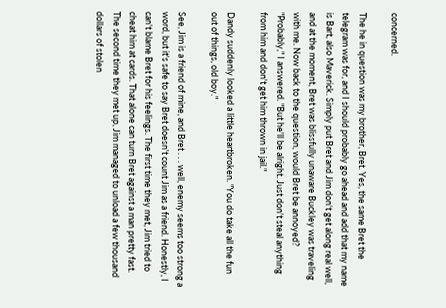concerned.

The he in question was my brother, Bret. Yes, the same Bret the telegram was for, and I should probably go ahead and add that my name is Bart, also Maverick. Simply put Bret and Jim don't get along real well, and at the moment, Bret was blissfully unaware Buckley was traveling with me. Now back to the question, would Bret be annoyed? "Probably," I answered. "But he'll be alright. Just don't steal anything from him and don't get him thrown in jail."

Dandy suddenly looked a little heartbroken. "You do take all the fun out of things, old boy."

See, Jim is a friend of mine, and Bret . . . well, enemy seems too strong a word, but it's safe to say Bret doesn't count Jim as a friend. Honestly, I can't blame Bret for his feelings. The first time they met, Jim tried to cheat him at cards. That alone can turn Bret against a man pretty fast. The second time they met up, Jim managed to unload a few thousand dollars of stolen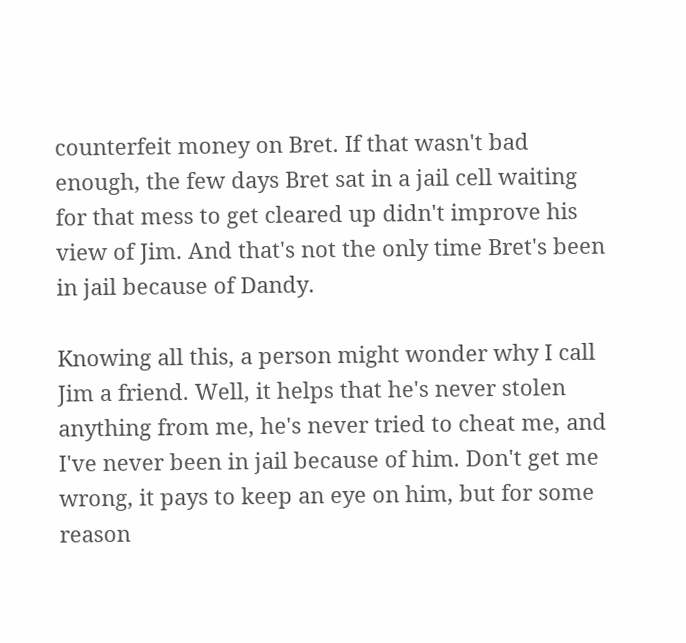counterfeit money on Bret. If that wasn't bad enough, the few days Bret sat in a jail cell waiting for that mess to get cleared up didn't improve his view of Jim. And that's not the only time Bret's been in jail because of Dandy.

Knowing all this, a person might wonder why I call Jim a friend. Well, it helps that he's never stolen anything from me, he's never tried to cheat me, and I've never been in jail because of him. Don't get me wrong, it pays to keep an eye on him, but for some reason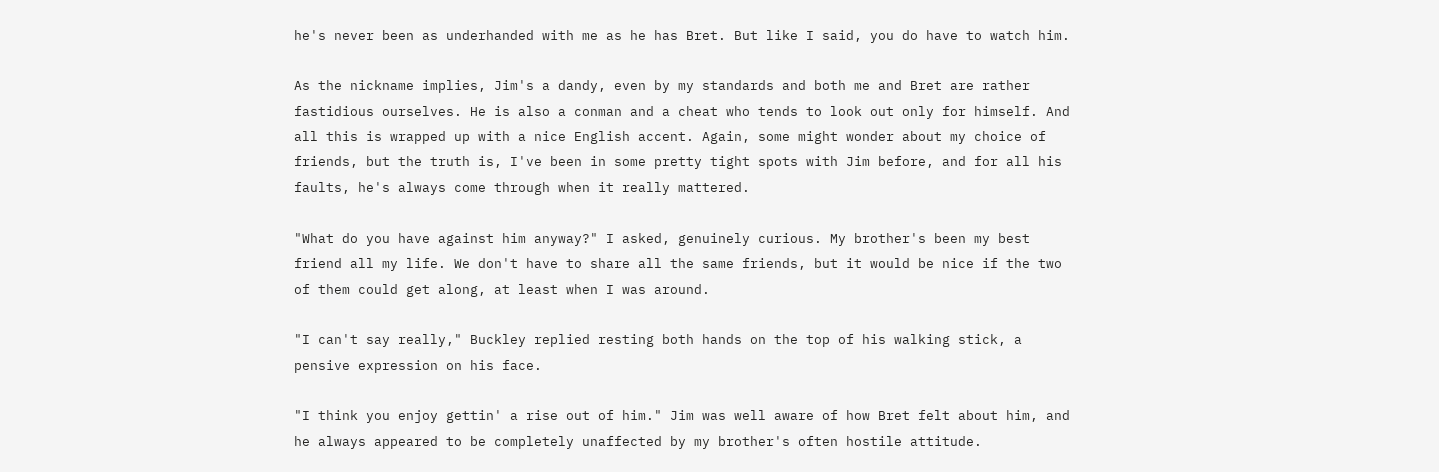he's never been as underhanded with me as he has Bret. But like I said, you do have to watch him.

As the nickname implies, Jim's a dandy, even by my standards and both me and Bret are rather fastidious ourselves. He is also a conman and a cheat who tends to look out only for himself. And all this is wrapped up with a nice English accent. Again, some might wonder about my choice of friends, but the truth is, I've been in some pretty tight spots with Jim before, and for all his faults, he's always come through when it really mattered.

"What do you have against him anyway?" I asked, genuinely curious. My brother's been my best friend all my life. We don't have to share all the same friends, but it would be nice if the two of them could get along, at least when I was around.

"I can't say really," Buckley replied resting both hands on the top of his walking stick, a pensive expression on his face.

"I think you enjoy gettin' a rise out of him." Jim was well aware of how Bret felt about him, and he always appeared to be completely unaffected by my brother's often hostile attitude.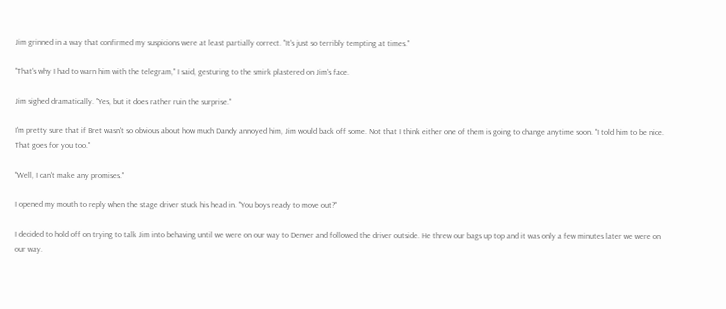Jim grinned in a way that confirmed my suspicions were at least partially correct. "It's just so terribly tempting at times."

"That's why I had to warn him with the telegram," I said, gesturing to the smirk plastered on Jim's face.

Jim sighed dramatically. "Yes, but it does rather ruin the surprise."

I'm pretty sure that if Bret wasn't so obvious about how much Dandy annoyed him, Jim would back off some. Not that I think either one of them is going to change anytime soon. "I told him to be nice. That goes for you too."

"Well, I can't make any promises."

I opened my mouth to reply when the stage driver stuck his head in. "You boys ready to move out?"

I decided to hold off on trying to talk Jim into behaving until we were on our way to Denver and followed the driver outside. He threw our bags up top and it was only a few minutes later we were on our way.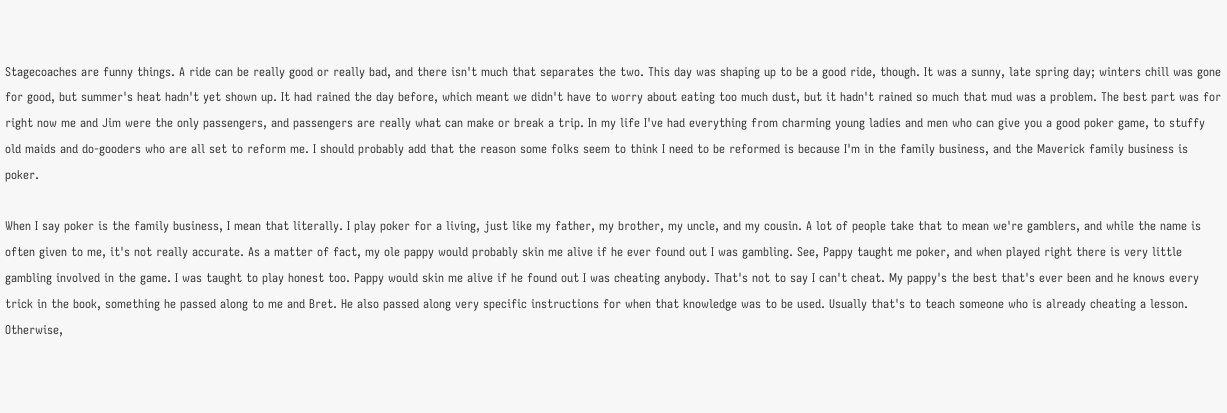Stagecoaches are funny things. A ride can be really good or really bad, and there isn't much that separates the two. This day was shaping up to be a good ride, though. It was a sunny, late spring day; winters chill was gone for good, but summer's heat hadn't yet shown up. It had rained the day before, which meant we didn't have to worry about eating too much dust, but it hadn't rained so much that mud was a problem. The best part was for right now me and Jim were the only passengers, and passengers are really what can make or break a trip. In my life I've had everything from charming young ladies and men who can give you a good poker game, to stuffy old maids and do-gooders who are all set to reform me. I should probably add that the reason some folks seem to think I need to be reformed is because I'm in the family business, and the Maverick family business is poker.

When I say poker is the family business, I mean that literally. I play poker for a living, just like my father, my brother, my uncle, and my cousin. A lot of people take that to mean we're gamblers, and while the name is often given to me, it's not really accurate. As a matter of fact, my ole pappy would probably skin me alive if he ever found out I was gambling. See, Pappy taught me poker, and when played right there is very little gambling involved in the game. I was taught to play honest too. Pappy would skin me alive if he found out I was cheating anybody. That's not to say I can't cheat. My pappy's the best that's ever been and he knows every trick in the book, something he passed along to me and Bret. He also passed along very specific instructions for when that knowledge was to be used. Usually that's to teach someone who is already cheating a lesson. Otherwise,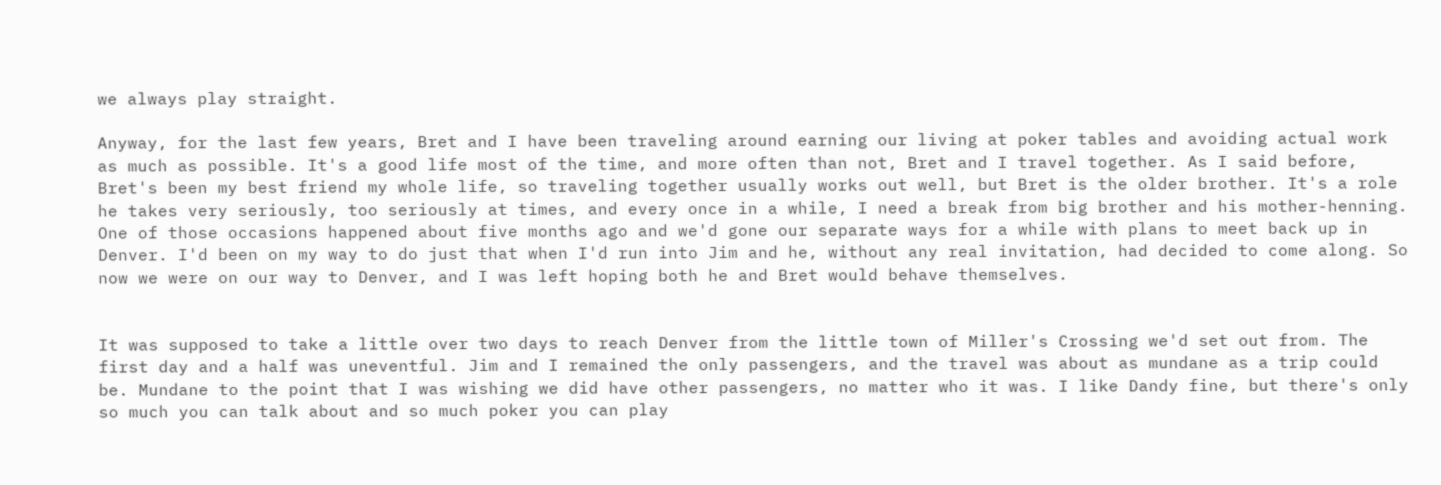we always play straight.

Anyway, for the last few years, Bret and I have been traveling around earning our living at poker tables and avoiding actual work as much as possible. It's a good life most of the time, and more often than not, Bret and I travel together. As I said before, Bret's been my best friend my whole life, so traveling together usually works out well, but Bret is the older brother. It's a role he takes very seriously, too seriously at times, and every once in a while, I need a break from big brother and his mother-henning. One of those occasions happened about five months ago and we'd gone our separate ways for a while with plans to meet back up in Denver. I'd been on my way to do just that when I'd run into Jim and he, without any real invitation, had decided to come along. So now we were on our way to Denver, and I was left hoping both he and Bret would behave themselves.


It was supposed to take a little over two days to reach Denver from the little town of Miller's Crossing we'd set out from. The first day and a half was uneventful. Jim and I remained the only passengers, and the travel was about as mundane as a trip could be. Mundane to the point that I was wishing we did have other passengers, no matter who it was. I like Dandy fine, but there's only so much you can talk about and so much poker you can play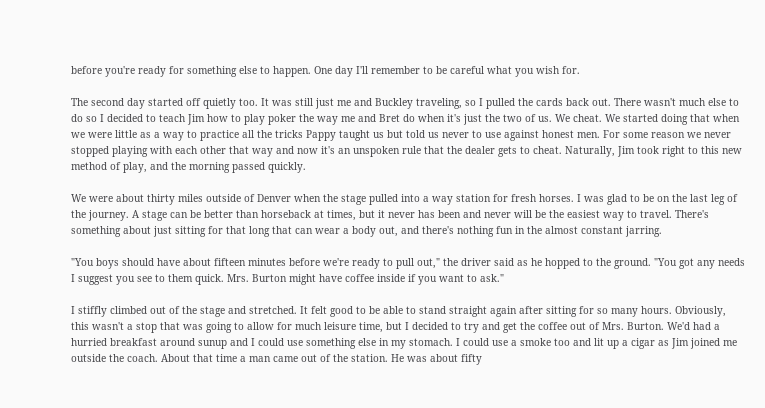before you're ready for something else to happen. One day I'll remember to be careful what you wish for.

The second day started off quietly too. It was still just me and Buckley traveling, so I pulled the cards back out. There wasn't much else to do so I decided to teach Jim how to play poker the way me and Bret do when it's just the two of us. We cheat. We started doing that when we were little as a way to practice all the tricks Pappy taught us but told us never to use against honest men. For some reason we never stopped playing with each other that way and now it's an unspoken rule that the dealer gets to cheat. Naturally, Jim took right to this new method of play, and the morning passed quickly.

We were about thirty miles outside of Denver when the stage pulled into a way station for fresh horses. I was glad to be on the last leg of the journey. A stage can be better than horseback at times, but it never has been and never will be the easiest way to travel. There's something about just sitting for that long that can wear a body out, and there's nothing fun in the almost constant jarring.

"You boys should have about fifteen minutes before we're ready to pull out," the driver said as he hopped to the ground. "You got any needs I suggest you see to them quick. Mrs. Burton might have coffee inside if you want to ask."

I stiffly climbed out of the stage and stretched. It felt good to be able to stand straight again after sitting for so many hours. Obviously, this wasn't a stop that was going to allow for much leisure time, but I decided to try and get the coffee out of Mrs. Burton. We'd had a hurried breakfast around sunup and I could use something else in my stomach. I could use a smoke too and lit up a cigar as Jim joined me outside the coach. About that time a man came out of the station. He was about fifty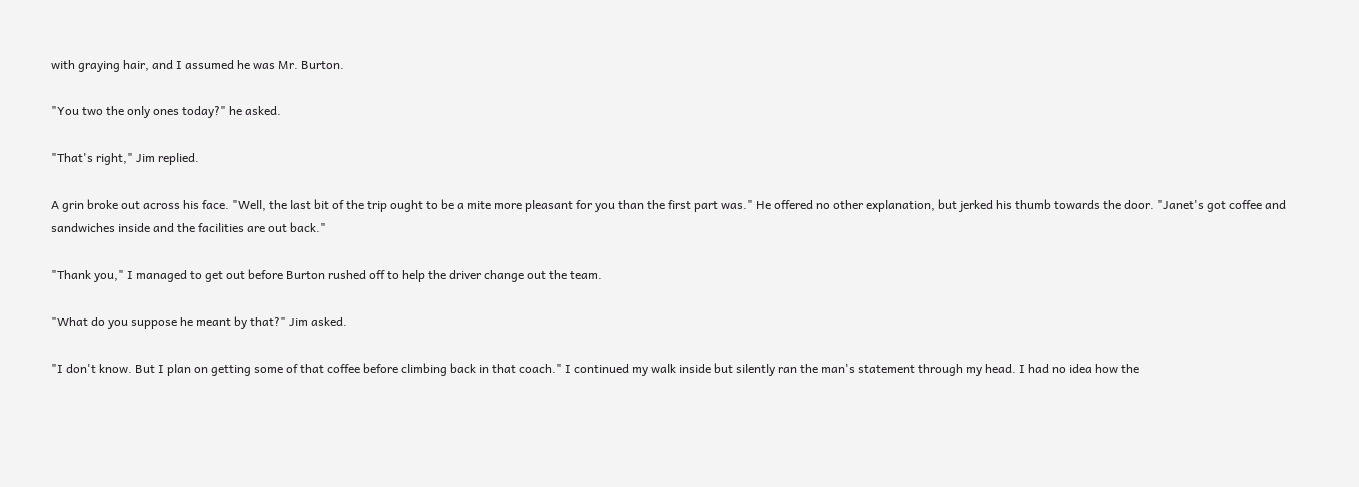with graying hair, and I assumed he was Mr. Burton.

"You two the only ones today?" he asked.

"That's right," Jim replied.

A grin broke out across his face. "Well, the last bit of the trip ought to be a mite more pleasant for you than the first part was." He offered no other explanation, but jerked his thumb towards the door. "Janet's got coffee and sandwiches inside and the facilities are out back."

"Thank you," I managed to get out before Burton rushed off to help the driver change out the team.

"What do you suppose he meant by that?" Jim asked.

"I don't know. But I plan on getting some of that coffee before climbing back in that coach." I continued my walk inside but silently ran the man's statement through my head. I had no idea how the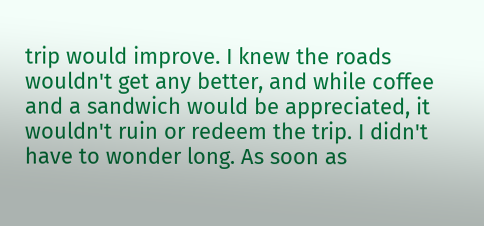trip would improve. I knew the roads wouldn't get any better, and while coffee and a sandwich would be appreciated, it wouldn't ruin or redeem the trip. I didn't have to wonder long. As soon as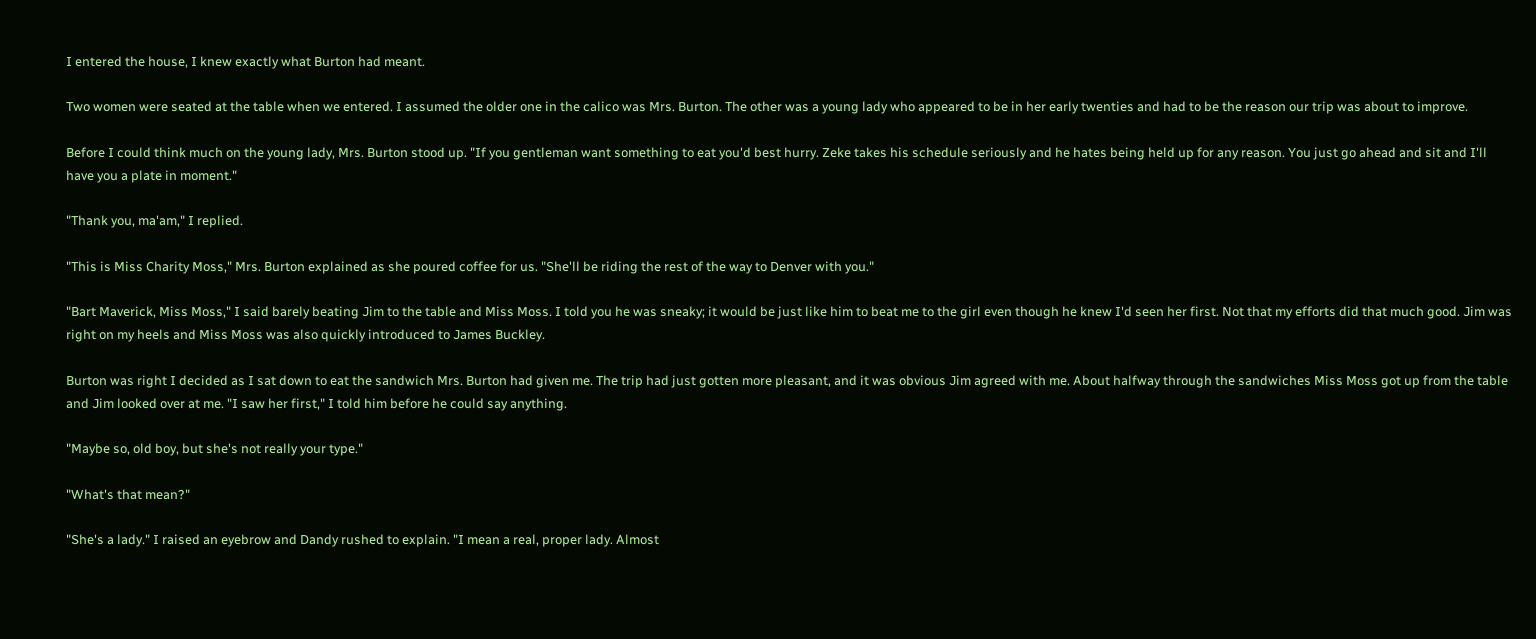I entered the house, I knew exactly what Burton had meant.

Two women were seated at the table when we entered. I assumed the older one in the calico was Mrs. Burton. The other was a young lady who appeared to be in her early twenties and had to be the reason our trip was about to improve.

Before I could think much on the young lady, Mrs. Burton stood up. "If you gentleman want something to eat you'd best hurry. Zeke takes his schedule seriously and he hates being held up for any reason. You just go ahead and sit and I'll have you a plate in moment."

"Thank you, ma'am," I replied.

"This is Miss Charity Moss," Mrs. Burton explained as she poured coffee for us. "She'll be riding the rest of the way to Denver with you."

"Bart Maverick, Miss Moss," I said barely beating Jim to the table and Miss Moss. I told you he was sneaky; it would be just like him to beat me to the girl even though he knew I'd seen her first. Not that my efforts did that much good. Jim was right on my heels and Miss Moss was also quickly introduced to James Buckley.

Burton was right I decided as I sat down to eat the sandwich Mrs. Burton had given me. The trip had just gotten more pleasant, and it was obvious Jim agreed with me. About halfway through the sandwiches Miss Moss got up from the table and Jim looked over at me. "I saw her first," I told him before he could say anything.

"Maybe so, old boy, but she's not really your type."

"What's that mean?"

"She's a lady." I raised an eyebrow and Dandy rushed to explain. "I mean a real, proper lady. Almost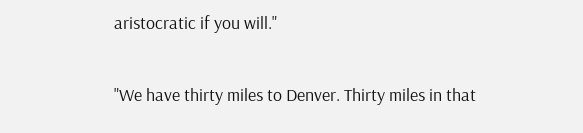aristocratic if you will."

"We have thirty miles to Denver. Thirty miles in that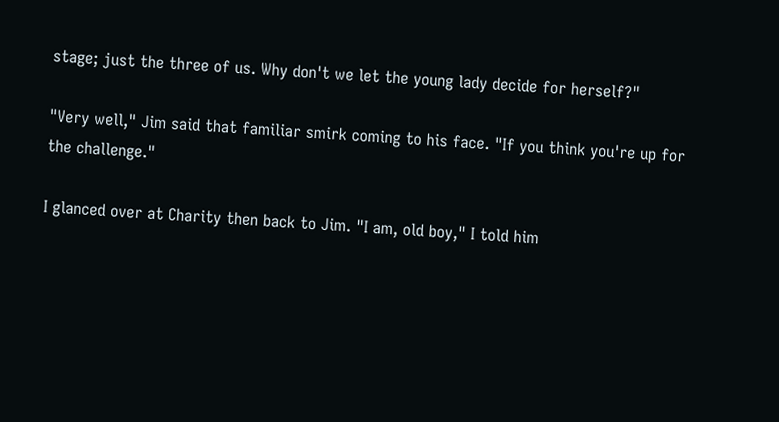stage; just the three of us. Why don't we let the young lady decide for herself?"

"Very well," Jim said that familiar smirk coming to his face. "If you think you're up for the challenge."

I glanced over at Charity then back to Jim. "I am, old boy," I told him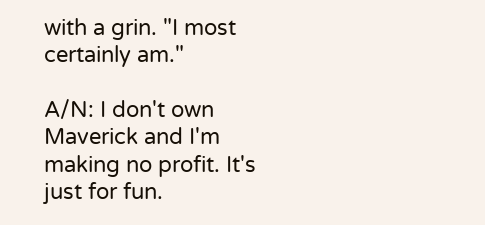with a grin. "I most certainly am."

A/N: I don't own Maverick and I'm making no profit. It's just for fun.